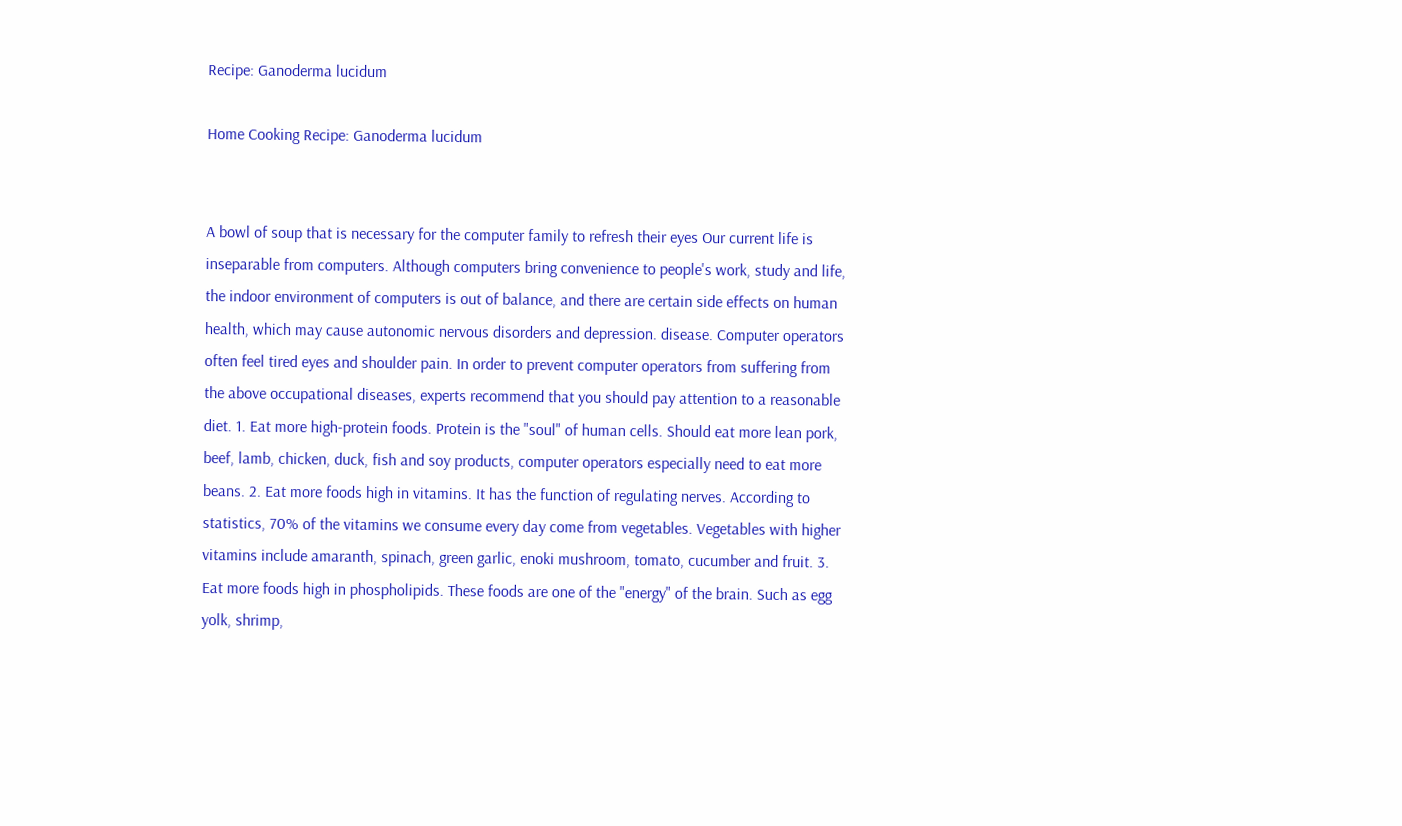Recipe: Ganoderma lucidum

Home Cooking Recipe: Ganoderma lucidum


A bowl of soup that is necessary for the computer family to refresh their eyes Our current life is inseparable from computers. Although computers bring convenience to people's work, study and life, the indoor environment of computers is out of balance, and there are certain side effects on human health, which may cause autonomic nervous disorders and depression. disease. Computer operators often feel tired eyes and shoulder pain. In order to prevent computer operators from suffering from the above occupational diseases, experts recommend that you should pay attention to a reasonable diet. 1. Eat more high-protein foods. Protein is the "soul" of human cells. Should eat more lean pork, beef, lamb, chicken, duck, fish and soy products, computer operators especially need to eat more beans. 2. Eat more foods high in vitamins. It has the function of regulating nerves. According to statistics, 70% of the vitamins we consume every day come from vegetables. Vegetables with higher vitamins include amaranth, spinach, green garlic, enoki mushroom, tomato, cucumber and fruit. 3. Eat more foods high in phospholipids. These foods are one of the "energy" of the brain. Such as egg yolk, shrimp,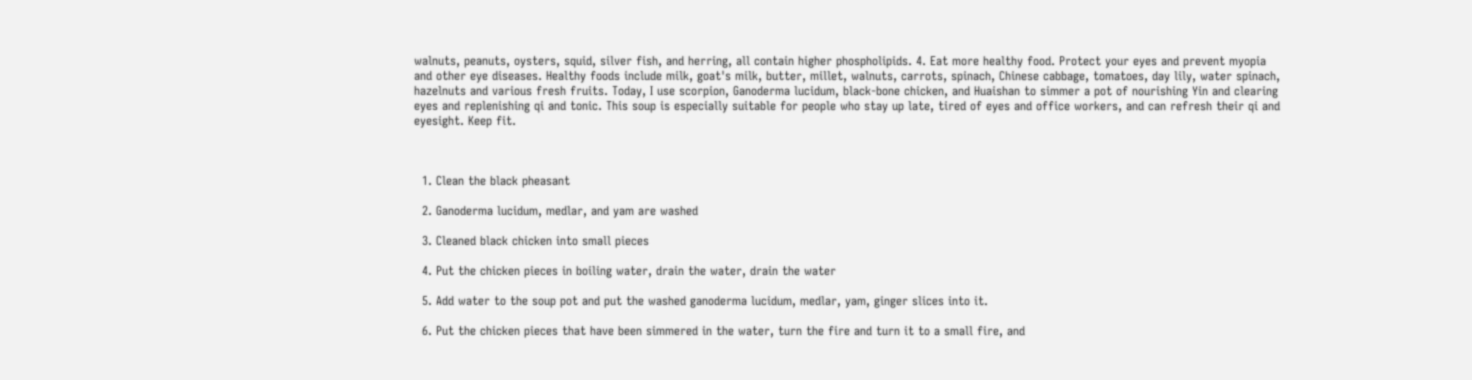walnuts, peanuts, oysters, squid, silver fish, and herring, all contain higher phospholipids. 4. Eat more healthy food. Protect your eyes and prevent myopia and other eye diseases. Healthy foods include milk, goat's milk, butter, millet, walnuts, carrots, spinach, Chinese cabbage, tomatoes, day lily, water spinach, hazelnuts and various fresh fruits. Today, I use scorpion, Ganoderma lucidum, black-bone chicken, and Huaishan to simmer a pot of nourishing Yin and clearing eyes and replenishing qi and tonic. This soup is especially suitable for people who stay up late, tired of eyes and office workers, and can refresh their qi and eyesight. Keep fit.



  1. Clean the black pheasant

  2. Ganoderma lucidum, medlar, and yam are washed

  3. Cleaned black chicken into small pieces

  4. Put the chicken pieces in boiling water, drain the water, drain the water

  5. Add water to the soup pot and put the washed ganoderma lucidum, medlar, yam, ginger slices into it.

  6. Put the chicken pieces that have been simmered in the water, turn the fire and turn it to a small fire, and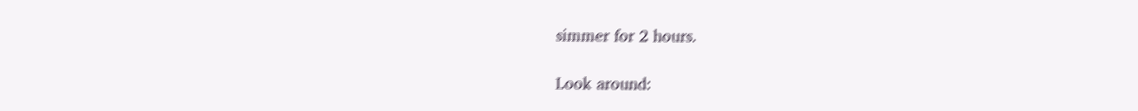simmer for 2 hours.

Look around: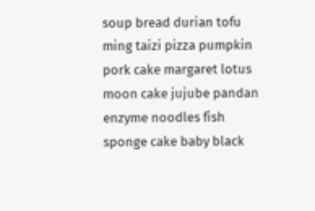soup bread durian tofu ming taizi pizza pumpkin pork cake margaret lotus moon cake jujube pandan enzyme noodles fish sponge cake baby black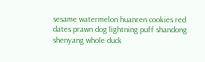sesame watermelon huanren cookies red dates prawn dog lightning puff shandong shenyang whole duck